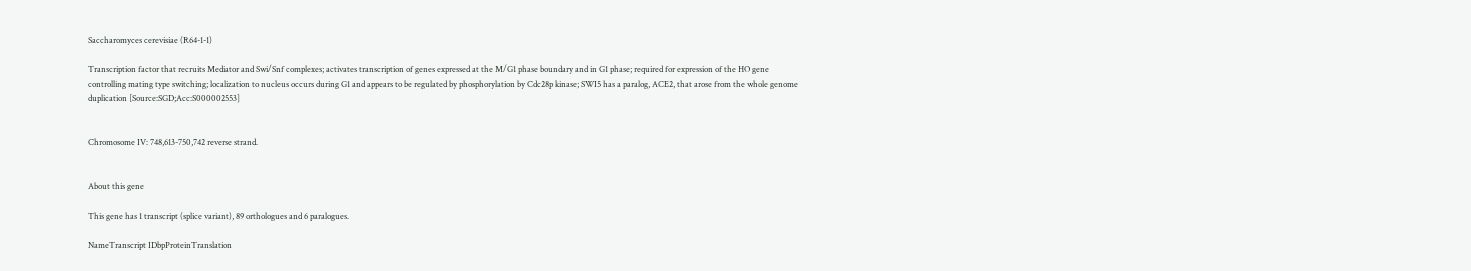Saccharomyces cerevisiae (R64-1-1)

Transcription factor that recruits Mediator and Swi/Snf complexes; activates transcription of genes expressed at the M/G1 phase boundary and in G1 phase; required for expression of the HO gene controlling mating type switching; localization to nucleus occurs during G1 and appears to be regulated by phosphorylation by Cdc28p kinase; SWI5 has a paralog, ACE2, that arose from the whole genome duplication [Source:SGD;Acc:S000002553]


Chromosome IV: 748,613-750,742 reverse strand.


About this gene

This gene has 1 transcript (splice variant), 89 orthologues and 6 paralogues.

NameTranscript IDbpProteinTranslation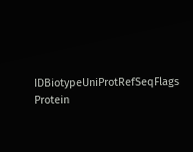IDBiotypeUniProtRefSeqFlags
Protein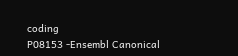coding
P08153 -Ensembl Canonical